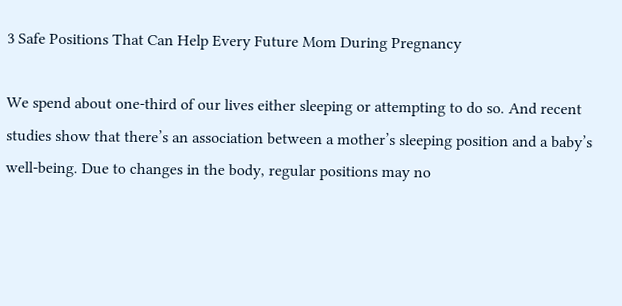3 Safe Positions That Can Help Every Future Mom During Pregnancy

We spend about one-third of our lives either sleeping or attempting to do so. And recent studies show that there’s an association between a mother’s sleeping position and a baby’s well-being. Due to changes in the body, regular positions may no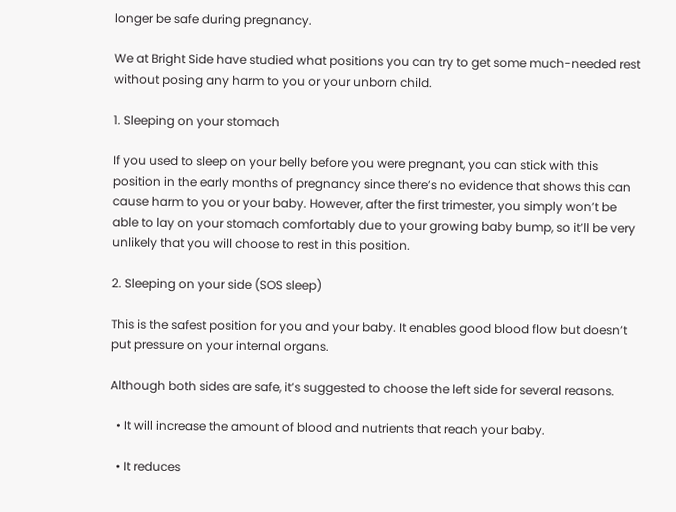longer be safe during pregnancy.

We at Bright Side have studied what positions you can try to get some much-needed rest without posing any harm to you or your unborn child.

1. Sleeping on your stomach

If you used to sleep on your belly before you were pregnant, you can stick with this position in the early months of pregnancy since there’s no evidence that shows this can cause harm to you or your baby. However, after the first trimester, you simply won’t be able to lay on your stomach comfortably due to your growing baby bump, so it’ll be very unlikely that you will choose to rest in this position.

2. Sleeping on your side (SOS sleep)

This is the safest position for you and your baby. It enables good blood flow but doesn’t put pressure on your internal organs.

Although both sides are safe, it’s suggested to choose the left side for several reasons.

  • It will increase the amount of blood and nutrients that reach your baby.

  • It reduces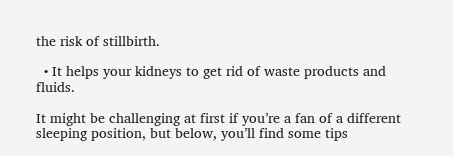the risk of stillbirth.

  • It helps your kidneys to get rid of waste products and fluids.

It might be challenging at first if you’re a fan of a different sleeping position, but below, you’ll find some tips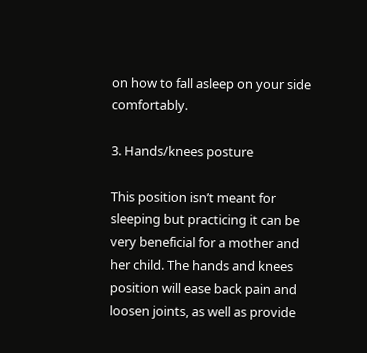on how to fall asleep on your side comfortably.

3. Hands/knees posture

This position isn’t meant for sleeping but practicing it can be very beneficial for a mother and her child. The hands and knees position will ease back pain and loosen joints, as well as provide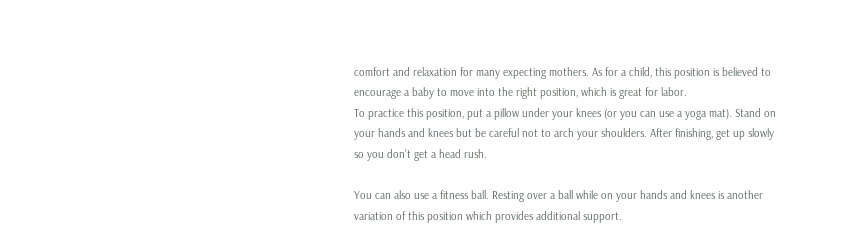comfort and relaxation for many expecting mothers. As for a child, this position is believed to encourage a baby to move into the right position, which is great for labor.
To practice this position, put a pillow under your knees (or you can use a yoga mat). Stand on your hands and knees but be careful not to arch your shoulders. After finishing, get up slowly so you don’t get a head rush.

You can also use a fitness ball. Resting over a ball while on your hands and knees is another variation of this position which provides additional support.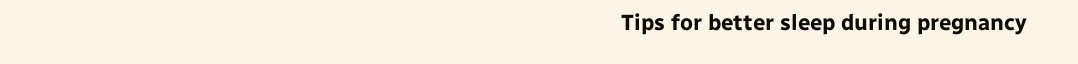Tips for better sleep during pregnancy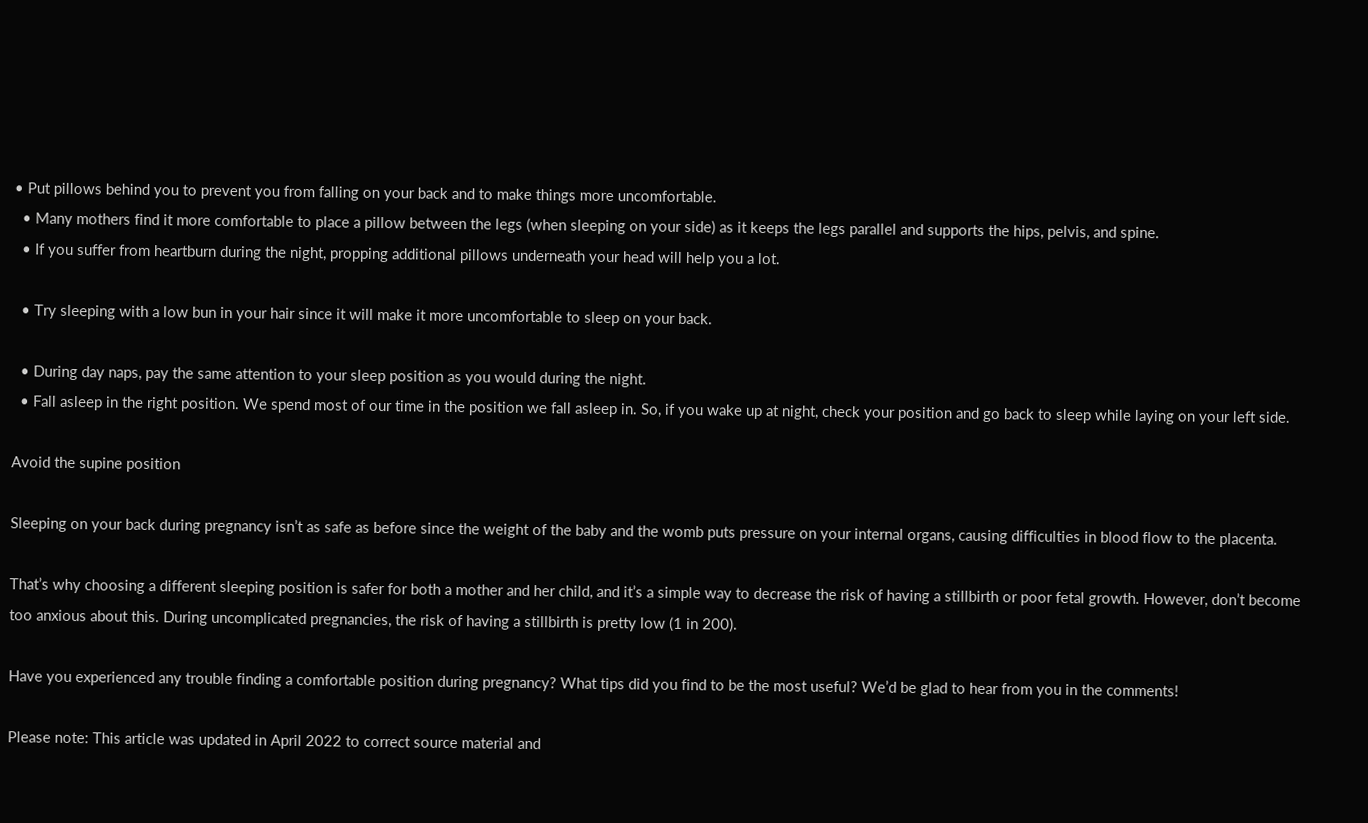• Put pillows behind you to prevent you from falling on your back and to make things more uncomfortable.
  • Many mothers find it more comfortable to place a pillow between the legs (when sleeping on your side) as it keeps the legs parallel and supports the hips, pelvis, and spine.
  • If you suffer from heartburn during the night, propping additional pillows underneath your head will help you a lot.

  • Try sleeping with a low bun in your hair since it will make it more uncomfortable to sleep on your back.

  • During day naps, pay the same attention to your sleep position as you would during the night.
  • Fall asleep in the right position. We spend most of our time in the position we fall asleep in. So, if you wake up at night, check your position and go back to sleep while laying on your left side.

Avoid the supine position

Sleeping on your back during pregnancy isn’t as safe as before since the weight of the baby and the womb puts pressure on your internal organs, causing difficulties in blood flow to the placenta.

That’s why choosing a different sleeping position is safer for both a mother and her child, and it’s a simple way to decrease the risk of having a stillbirth or poor fetal growth. However, don’t become too anxious about this. During uncomplicated pregnancies, the risk of having a stillbirth is pretty low (1 in 200).

Have you experienced any trouble finding a comfortable position during pregnancy? What tips did you find to be the most useful? We’d be glad to hear from you in the comments!

Please note: This article was updated in April 2022 to correct source material and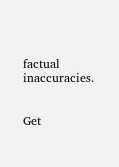factual inaccuracies.


Get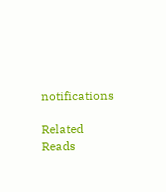notifications

Related Reads